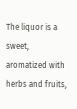The liquor is a sweet, aromatized with herbs and fruits,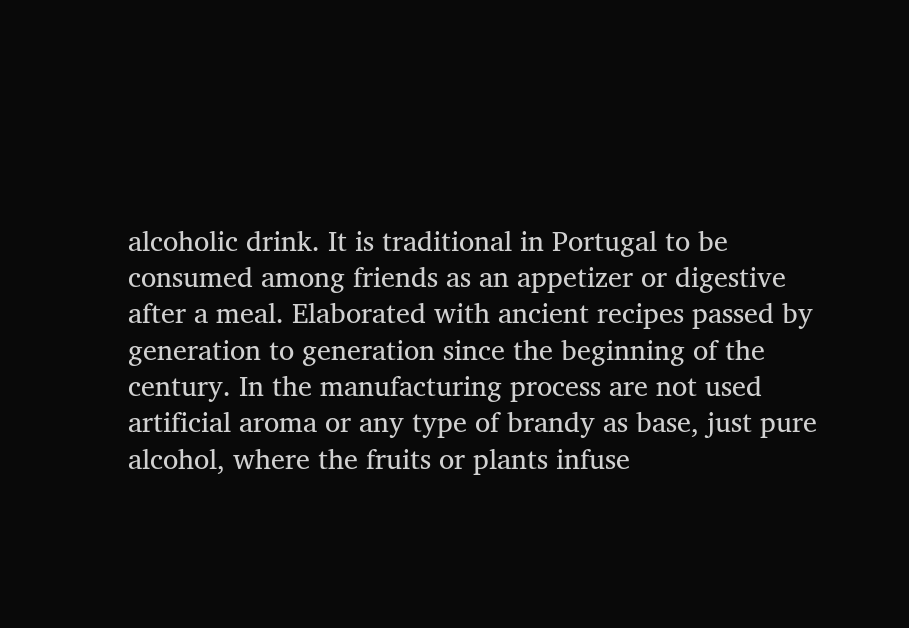alcoholic drink. It is traditional in Portugal to be consumed among friends as an appetizer or digestive after a meal. Elaborated with ancient recipes passed by generation to generation since the beginning of the century. In the manufacturing process are not used artificial aroma or any type of brandy as base, just pure alcohol, where the fruits or plants infuse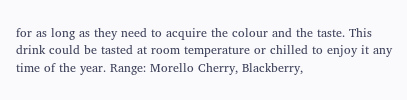for as long as they need to acquire the colour and the taste. This drink could be tasted at room temperature or chilled to enjoy it any time of the year. Range: Morello Cherry, Blackberry,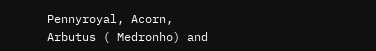Pennyroyal, Acorn, Arbutus ( Medronho) and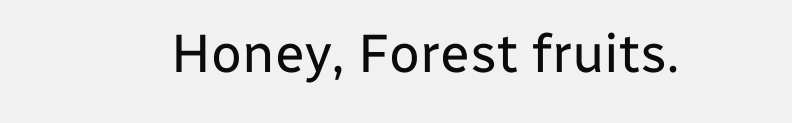Honey, Forest fruits.